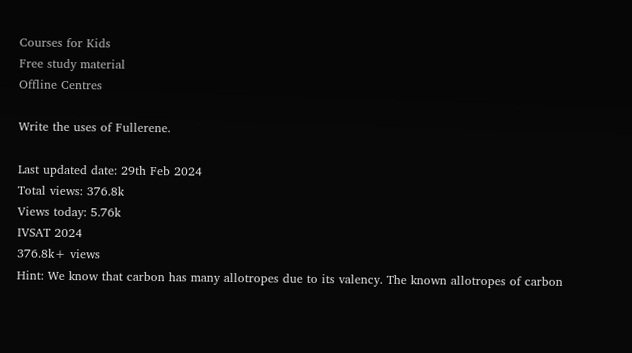Courses for Kids
Free study material
Offline Centres

Write the uses of Fullerene.

Last updated date: 29th Feb 2024
Total views: 376.8k
Views today: 5.76k
IVSAT 2024
376.8k+ views
Hint: We know that carbon has many allotropes due to its valency. The known allotropes of carbon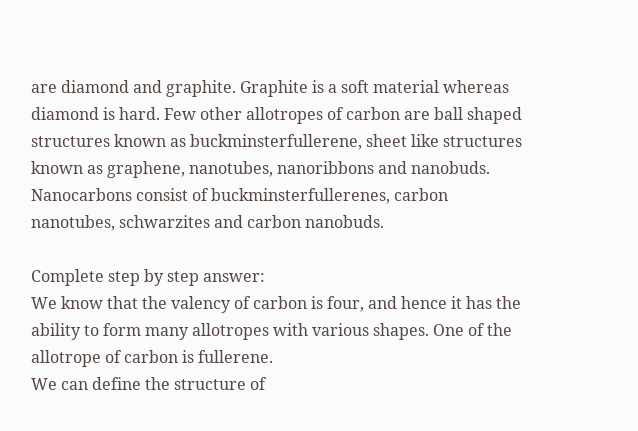are diamond and graphite. Graphite is a soft material whereas diamond is hard. Few other allotropes of carbon are ball shaped structures known as buckminsterfullerene, sheet like structures known as graphene, nanotubes, nanoribbons and nanobuds. Nanocarbons consist of buckminsterfullerenes, carbon nanotubes, schwarzites and carbon nanobuds.

Complete step by step answer:
We know that the valency of carbon is four, and hence it has the ability to form many allotropes with various shapes. One of the allotrope of carbon is fullerene.
We can define the structure of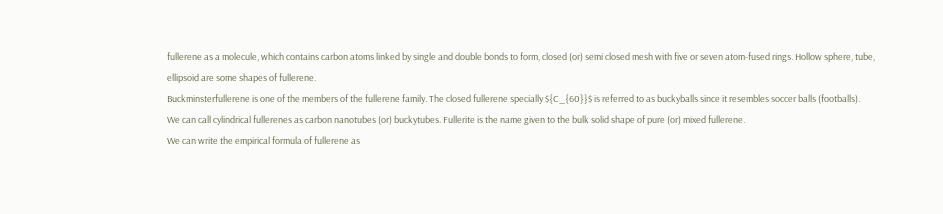fullerene as a molecule, which contains carbon atoms linked by single and double bonds to form, closed (or) semi closed mesh with five or seven atom-fused rings. Hollow sphere, tube, ellipsoid are some shapes of fullerene.
Buckminsterfullerene is one of the members of the fullerene family. The closed fullerene specially ${C_{60}}$ is referred to as buckyballs since it resembles soccer balls (footballs).
We can call cylindrical fullerenes as carbon nanotubes (or) buckytubes. Fullerite is the name given to the bulk solid shape of pure (or) mixed fullerene.
We can write the empirical formula of fullerene as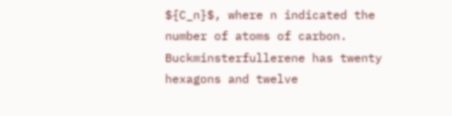${C_n}$, where n indicated the number of atoms of carbon.
Buckminsterfullerene has twenty hexagons and twelve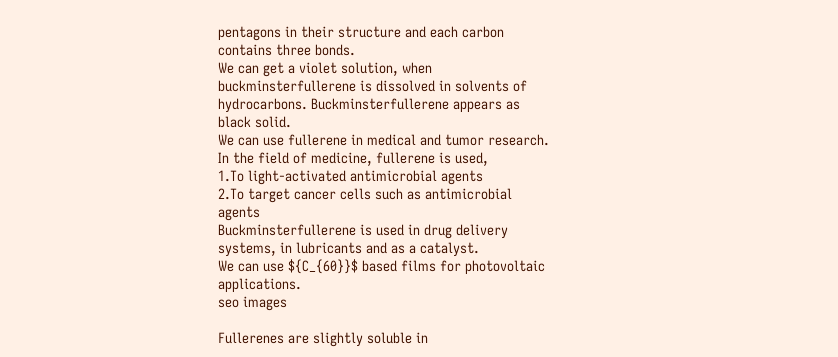pentagons in their structure and each carbon contains three bonds.
We can get a violet solution, when buckminsterfullerene is dissolved in solvents of hydrocarbons. Buckminsterfullerene appears as black solid.
We can use fullerene in medical and tumor research. In the field of medicine, fullerene is used,
1.To light-activated antimicrobial agents
2.To target cancer cells such as antimicrobial agents
Buckminsterfullerene is used in drug delivery systems, in lubricants and as a catalyst.
We can use ${C_{60}}$ based films for photovoltaic applications.
seo images

Fullerenes are slightly soluble in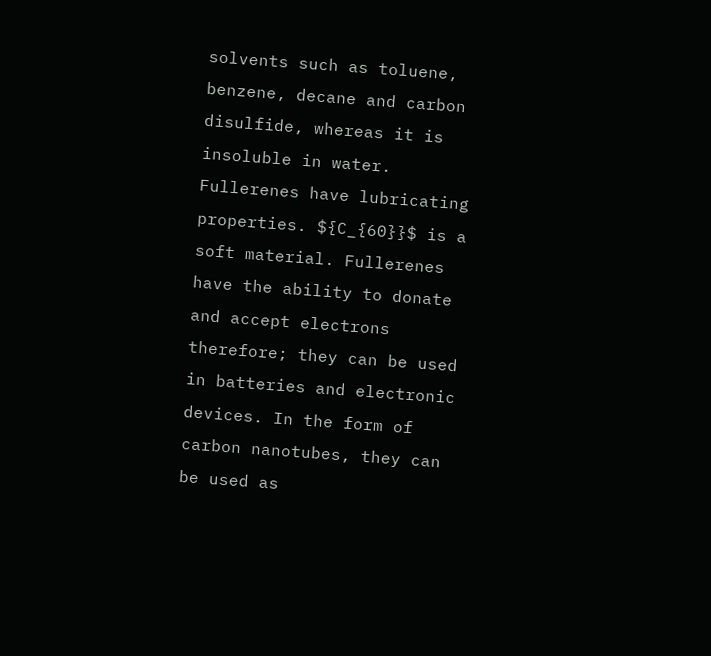solvents such as toluene, benzene, decane and carbon disulfide, whereas it is insoluble in water. Fullerenes have lubricating properties. ${C_{60}}$ is a soft material. Fullerenes have the ability to donate and accept electrons therefore; they can be used in batteries and electronic devices. In the form of carbon nanotubes, they can be used as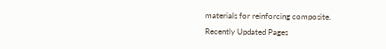materials for reinforcing composite.
Recently Updated Pages